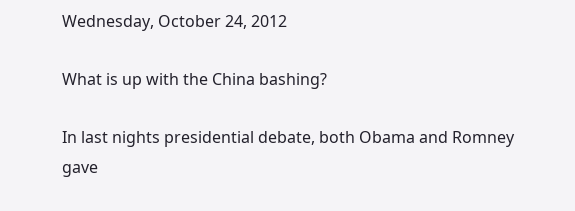Wednesday, October 24, 2012

What is up with the China bashing?

In last nights presidential debate, both Obama and Romney gave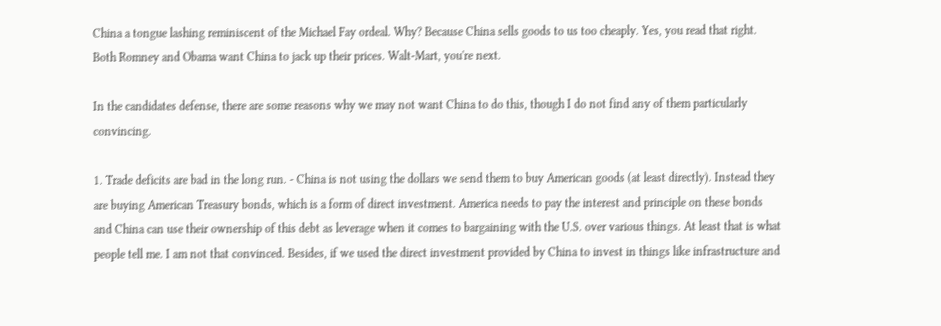China a tongue lashing reminiscent of the Michael Fay ordeal. Why? Because China sells goods to us too cheaply. Yes, you read that right. Both Romney and Obama want China to jack up their prices. Walt-Mart, you're next.

In the candidates defense, there are some reasons why we may not want China to do this, though I do not find any of them particularly convincing.

1. Trade deficits are bad in the long run. - China is not using the dollars we send them to buy American goods (at least directly). Instead they are buying American Treasury bonds, which is a form of direct investment. America needs to pay the interest and principle on these bonds and China can use their ownership of this debt as leverage when it comes to bargaining with the U.S. over various things. At least that is what people tell me. I am not that convinced. Besides, if we used the direct investment provided by China to invest in things like infrastructure and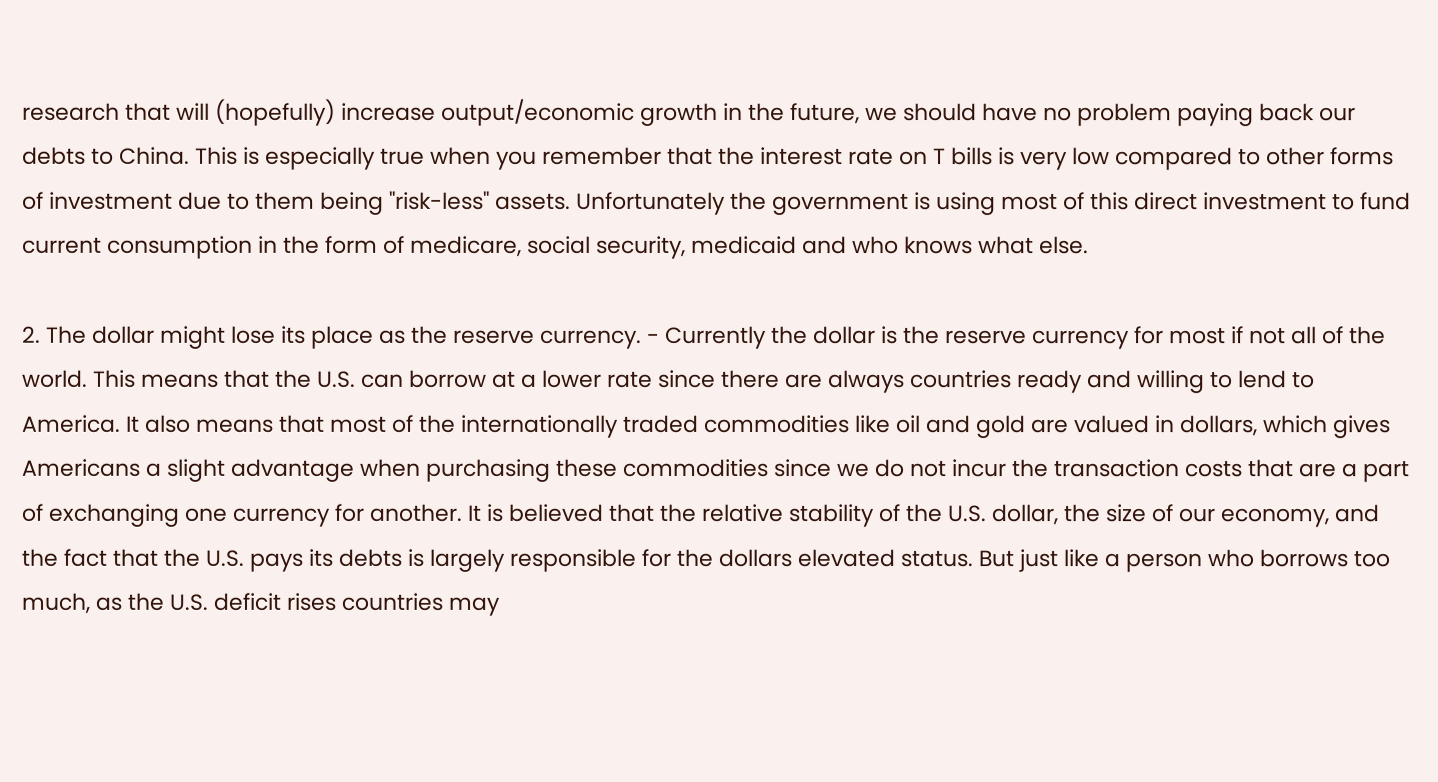research that will (hopefully) increase output/economic growth in the future, we should have no problem paying back our debts to China. This is especially true when you remember that the interest rate on T bills is very low compared to other forms of investment due to them being "risk-less" assets. Unfortunately the government is using most of this direct investment to fund current consumption in the form of medicare, social security, medicaid and who knows what else.

2. The dollar might lose its place as the reserve currency. - Currently the dollar is the reserve currency for most if not all of the world. This means that the U.S. can borrow at a lower rate since there are always countries ready and willing to lend to America. It also means that most of the internationally traded commodities like oil and gold are valued in dollars, which gives Americans a slight advantage when purchasing these commodities since we do not incur the transaction costs that are a part of exchanging one currency for another. It is believed that the relative stability of the U.S. dollar, the size of our economy, and the fact that the U.S. pays its debts is largely responsible for the dollars elevated status. But just like a person who borrows too much, as the U.S. deficit rises countries may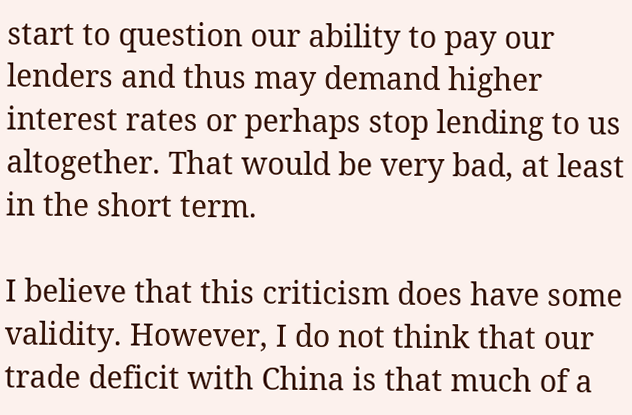start to question our ability to pay our lenders and thus may demand higher interest rates or perhaps stop lending to us altogether. That would be very bad, at least in the short term.

I believe that this criticism does have some validity. However, I do not think that our trade deficit with China is that much of a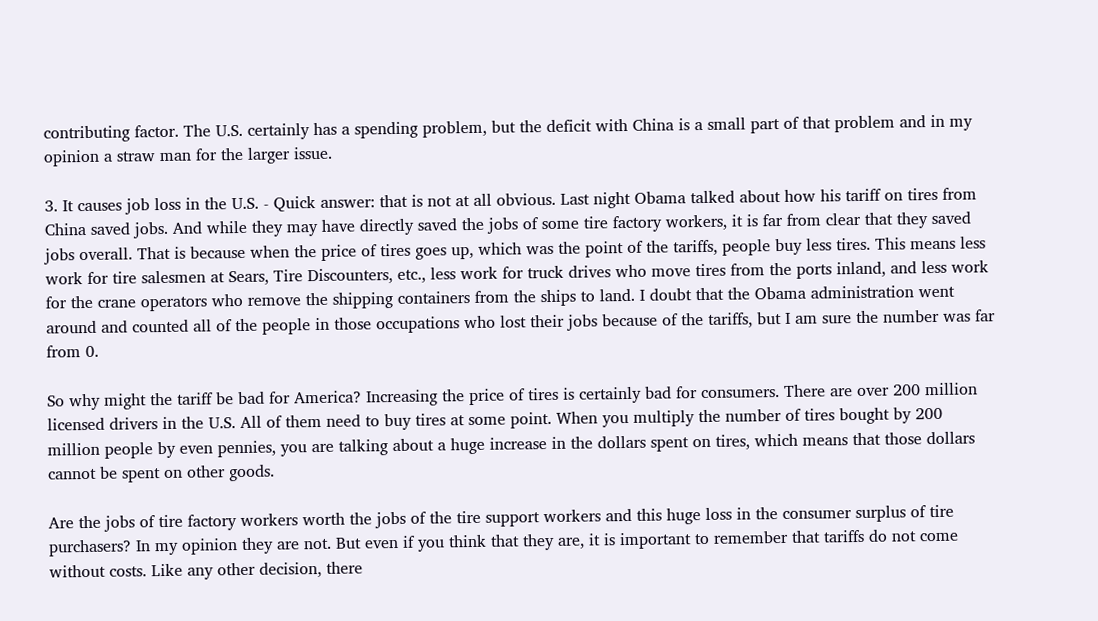contributing factor. The U.S. certainly has a spending problem, but the deficit with China is a small part of that problem and in my opinion a straw man for the larger issue.

3. It causes job loss in the U.S. - Quick answer: that is not at all obvious. Last night Obama talked about how his tariff on tires from China saved jobs. And while they may have directly saved the jobs of some tire factory workers, it is far from clear that they saved jobs overall. That is because when the price of tires goes up, which was the point of the tariffs, people buy less tires. This means less work for tire salesmen at Sears, Tire Discounters, etc., less work for truck drives who move tires from the ports inland, and less work for the crane operators who remove the shipping containers from the ships to land. I doubt that the Obama administration went around and counted all of the people in those occupations who lost their jobs because of the tariffs, but I am sure the number was far from 0.

So why might the tariff be bad for America? Increasing the price of tires is certainly bad for consumers. There are over 200 million licensed drivers in the U.S. All of them need to buy tires at some point. When you multiply the number of tires bought by 200 million people by even pennies, you are talking about a huge increase in the dollars spent on tires, which means that those dollars cannot be spent on other goods.

Are the jobs of tire factory workers worth the jobs of the tire support workers and this huge loss in the consumer surplus of tire purchasers? In my opinion they are not. But even if you think that they are, it is important to remember that tariffs do not come without costs. Like any other decision, there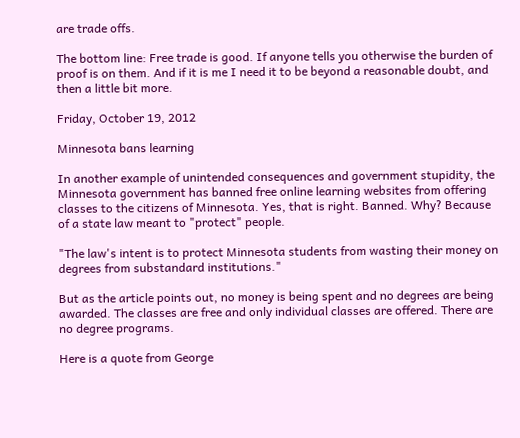are trade offs.

The bottom line: Free trade is good. If anyone tells you otherwise the burden of proof is on them. And if it is me I need it to be beyond a reasonable doubt, and then a little bit more.

Friday, October 19, 2012

Minnesota bans learning

In another example of unintended consequences and government stupidity, the Minnesota government has banned free online learning websites from offering classes to the citizens of Minnesota. Yes, that is right. Banned. Why? Because of a state law meant to "protect" people.

"The law's intent is to protect Minnesota students from wasting their money on degrees from substandard institutions."

But as the article points out, no money is being spent and no degrees are being awarded. The classes are free and only individual classes are offered. There are no degree programs.

Here is a quote from George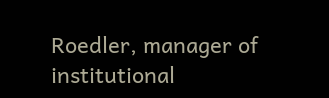Roedler, manager of institutional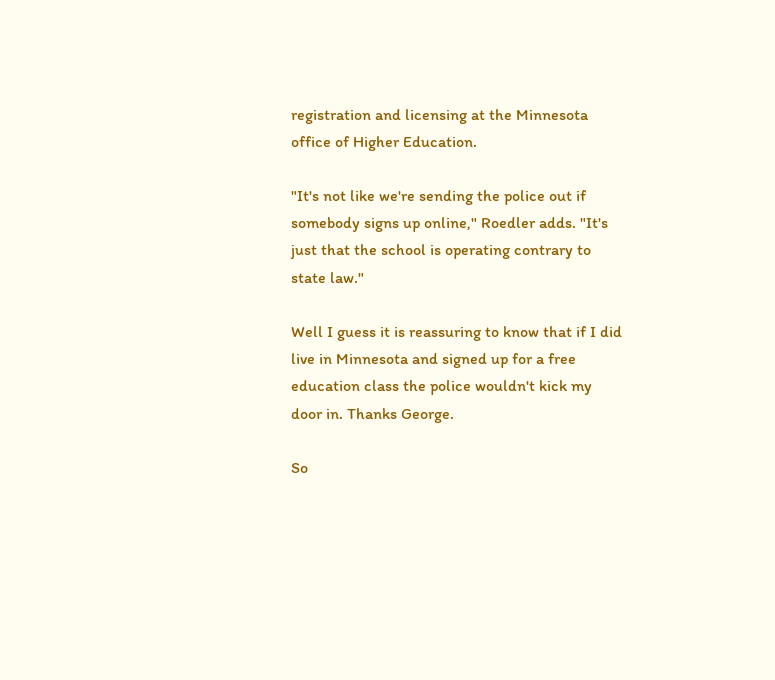registration and licensing at the Minnesota office of Higher Education.

"It's not like we're sending the police out if somebody signs up online," Roedler adds. "It's just that the school is operating contrary to state law."

Well I guess it is reassuring to know that if I did live in Minnesota and signed up for a free education class the police wouldn't kick my door in. Thanks George.

So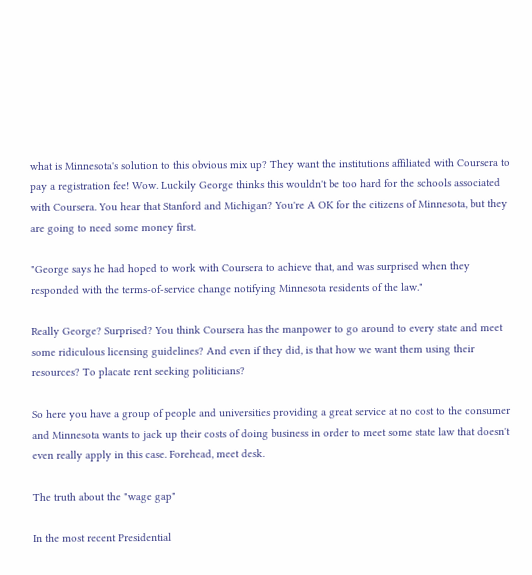what is Minnesota's solution to this obvious mix up? They want the institutions affiliated with Coursera to pay a registration fee! Wow. Luckily George thinks this wouldn't be too hard for the schools associated with Coursera. You hear that Stanford and Michigan? You're A OK for the citizens of Minnesota, but they are going to need some money first.

"George says he had hoped to work with Coursera to achieve that, and was surprised when they responded with the terms-of-service change notifying Minnesota residents of the law."

Really George? Surprised? You think Coursera has the manpower to go around to every state and meet some ridiculous licensing guidelines? And even if they did, is that how we want them using their resources? To placate rent seeking politicians?

So here you have a group of people and universities providing a great service at no cost to the consumer and Minnesota wants to jack up their costs of doing business in order to meet some state law that doesn't even really apply in this case. Forehead, meet desk.

The truth about the "wage gap"

In the most recent Presidential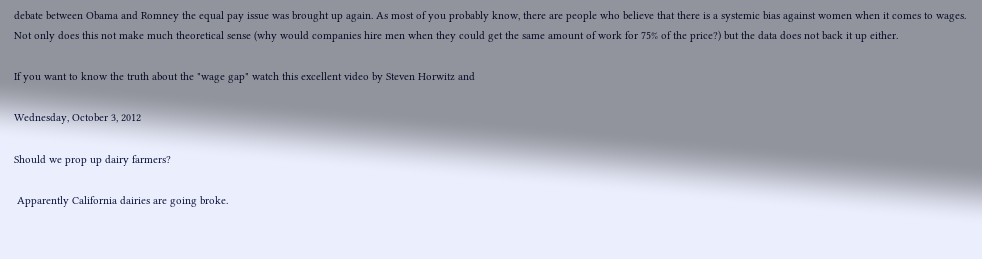debate between Obama and Romney the equal pay issue was brought up again. As most of you probably know, there are people who believe that there is a systemic bias against women when it comes to wages. Not only does this not make much theoretical sense (why would companies hire men when they could get the same amount of work for 75% of the price?) but the data does not back it up either.

If you want to know the truth about the "wage gap" watch this excellent video by Steven Horwitz and

Wednesday, October 3, 2012

Should we prop up dairy farmers?

 Apparently California dairies are going broke.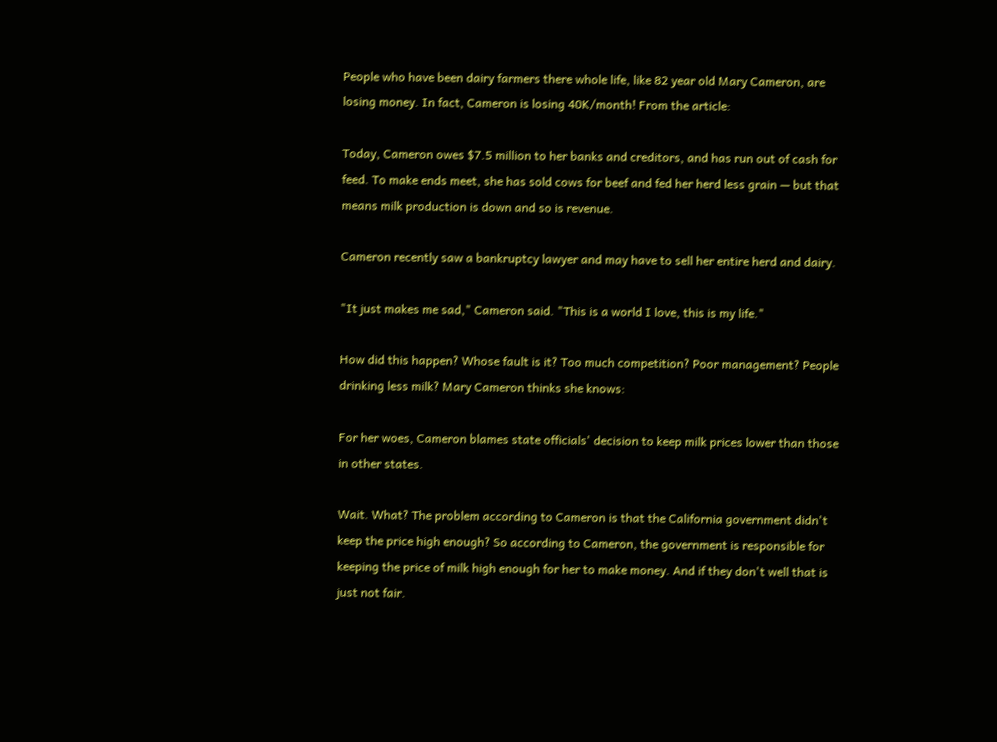People who have been dairy farmers there whole life, like 82 year old Mary Cameron, are losing money. In fact, Cameron is losing 40K/month! From the article:

Today, Cameron owes $7.5 million to her banks and creditors, and has run out of cash for feed. To make ends meet, she has sold cows for beef and fed her herd less grain — but that means milk production is down and so is revenue.

Cameron recently saw a bankruptcy lawyer and may have to sell her entire herd and dairy.

"It just makes me sad," Cameron said. "This is a world I love, this is my life."

How did this happen? Whose fault is it? Too much competition? Poor management? People drinking less milk? Mary Cameron thinks she knows:

For her woes, Cameron blames state officials' decision to keep milk prices lower than those in other states.

Wait. What? The problem according to Cameron is that the California government didn't keep the price high enough? So according to Cameron, the government is responsible for keeping the price of milk high enough for her to make money. And if they don't well that is just not fair.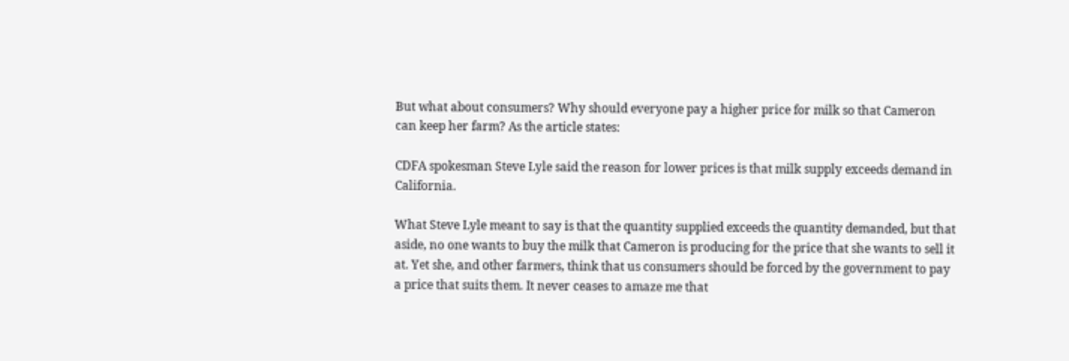But what about consumers? Why should everyone pay a higher price for milk so that Cameron can keep her farm? As the article states:

CDFA spokesman Steve Lyle said the reason for lower prices is that milk supply exceeds demand in California.

What Steve Lyle meant to say is that the quantity supplied exceeds the quantity demanded, but that aside, no one wants to buy the milk that Cameron is producing for the price that she wants to sell it at. Yet she, and other farmers, think that us consumers should be forced by the government to pay a price that suits them. It never ceases to amaze me that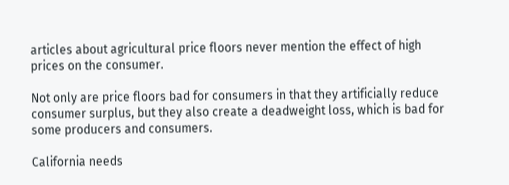articles about agricultural price floors never mention the effect of high prices on the consumer.

Not only are price floors bad for consumers in that they artificially reduce consumer surplus, but they also create a deadweight loss, which is bad for some producers and consumers.

California needs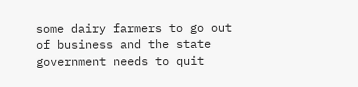some dairy farmers to go out of business and the state government needs to quit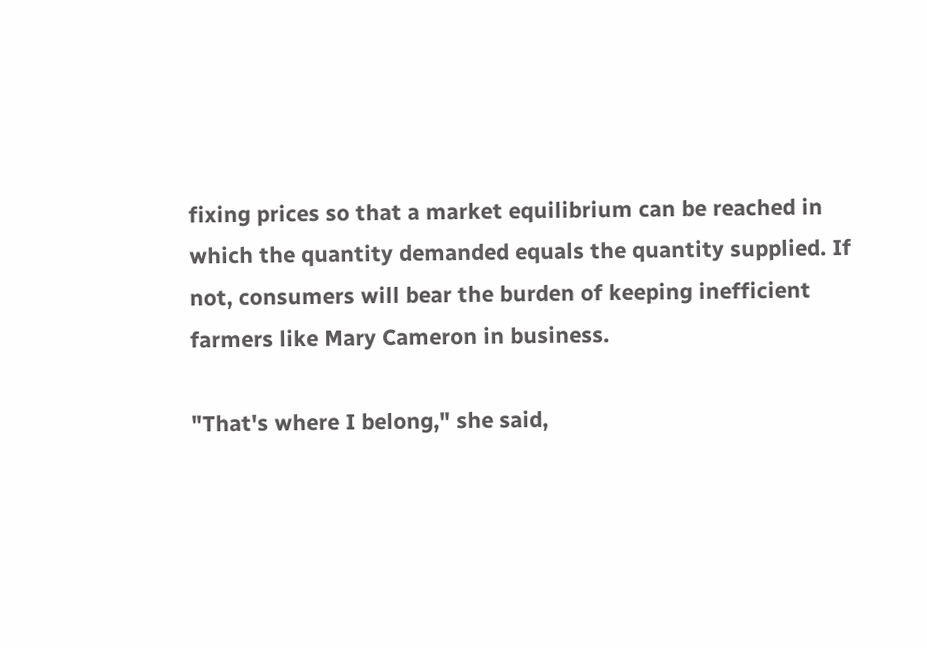fixing prices so that a market equilibrium can be reached in which the quantity demanded equals the quantity supplied. If not, consumers will bear the burden of keeping inefficient farmers like Mary Cameron in business.

"That's where I belong," she said,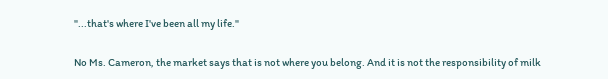"...that's where I've been all my life."

No Ms. Cameron, the market says that is not where you belong. And it is not the responsibility of milk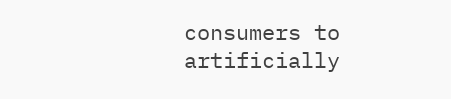consumers to artificially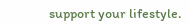support your lifestyle.